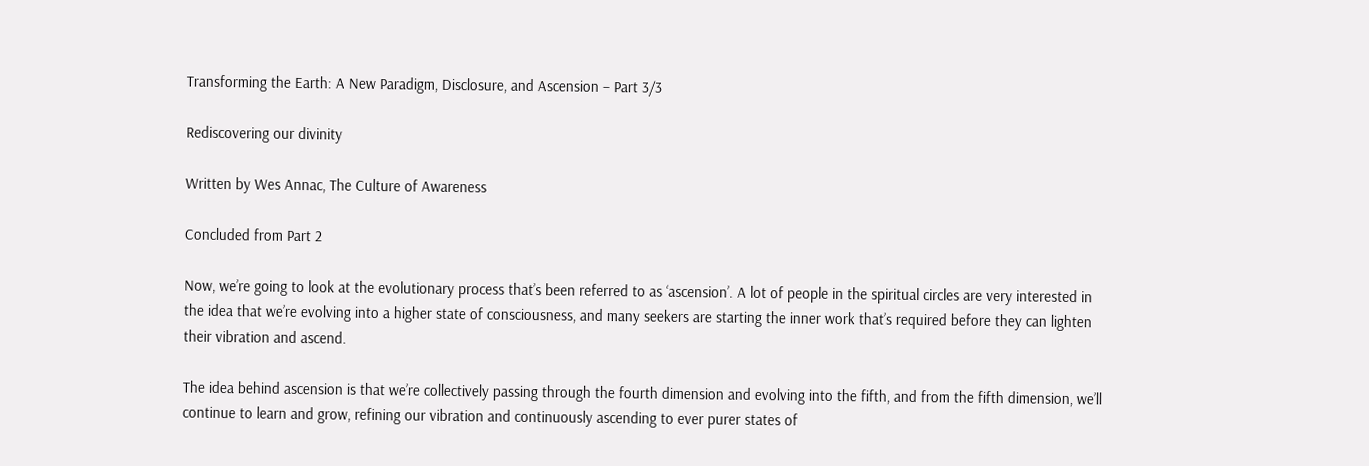Transforming the Earth: A New Paradigm, Disclosure, and Ascension – Part 3/3

Rediscovering our divinity

Written by Wes Annac, The Culture of Awareness

Concluded from Part 2

Now, we’re going to look at the evolutionary process that’s been referred to as ‘ascension’. A lot of people in the spiritual circles are very interested in the idea that we’re evolving into a higher state of consciousness, and many seekers are starting the inner work that’s required before they can lighten their vibration and ascend.

The idea behind ascension is that we’re collectively passing through the fourth dimension and evolving into the fifth, and from the fifth dimension, we’ll continue to learn and grow, refining our vibration and continuously ascending to ever purer states of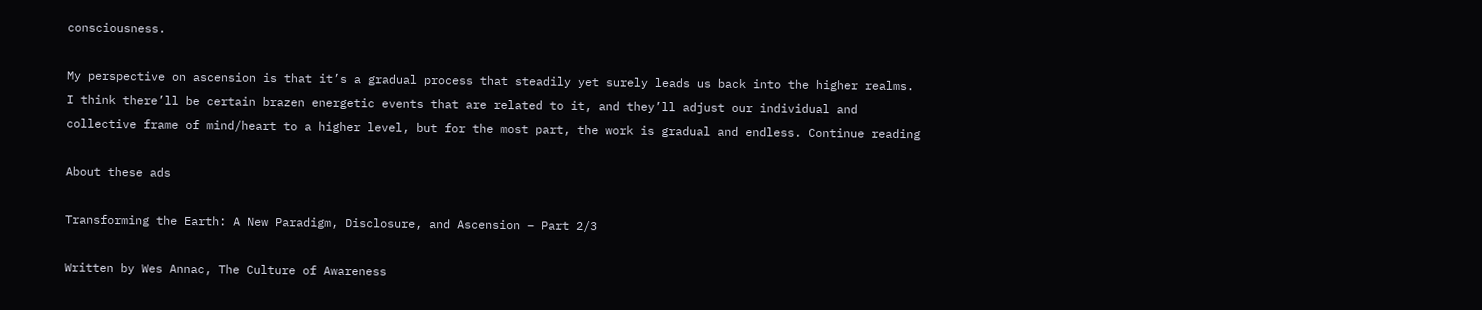consciousness.

My perspective on ascension is that it’s a gradual process that steadily yet surely leads us back into the higher realms. I think there’ll be certain brazen energetic events that are related to it, and they’ll adjust our individual and collective frame of mind/heart to a higher level, but for the most part, the work is gradual and endless. Continue reading

About these ads

Transforming the Earth: A New Paradigm, Disclosure, and Ascension – Part 2/3

Written by Wes Annac, The Culture of Awareness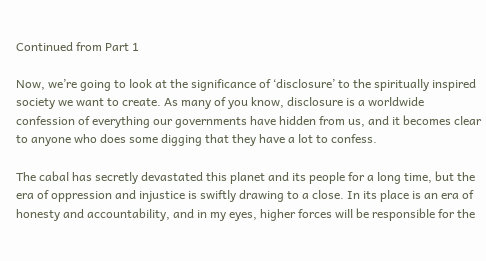Continued from Part 1

Now, we’re going to look at the significance of ‘disclosure’ to the spiritually inspired society we want to create. As many of you know, disclosure is a worldwide confession of everything our governments have hidden from us, and it becomes clear to anyone who does some digging that they have a lot to confess.

The cabal has secretly devastated this planet and its people for a long time, but the era of oppression and injustice is swiftly drawing to a close. In its place is an era of honesty and accountability, and in my eyes, higher forces will be responsible for the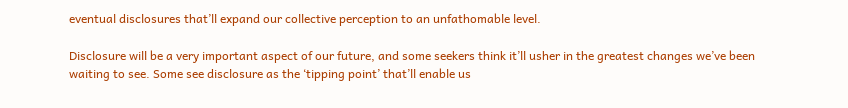eventual disclosures that’ll expand our collective perception to an unfathomable level.

Disclosure will be a very important aspect of our future, and some seekers think it’ll usher in the greatest changes we’ve been waiting to see. Some see disclosure as the ‘tipping point’ that’ll enable us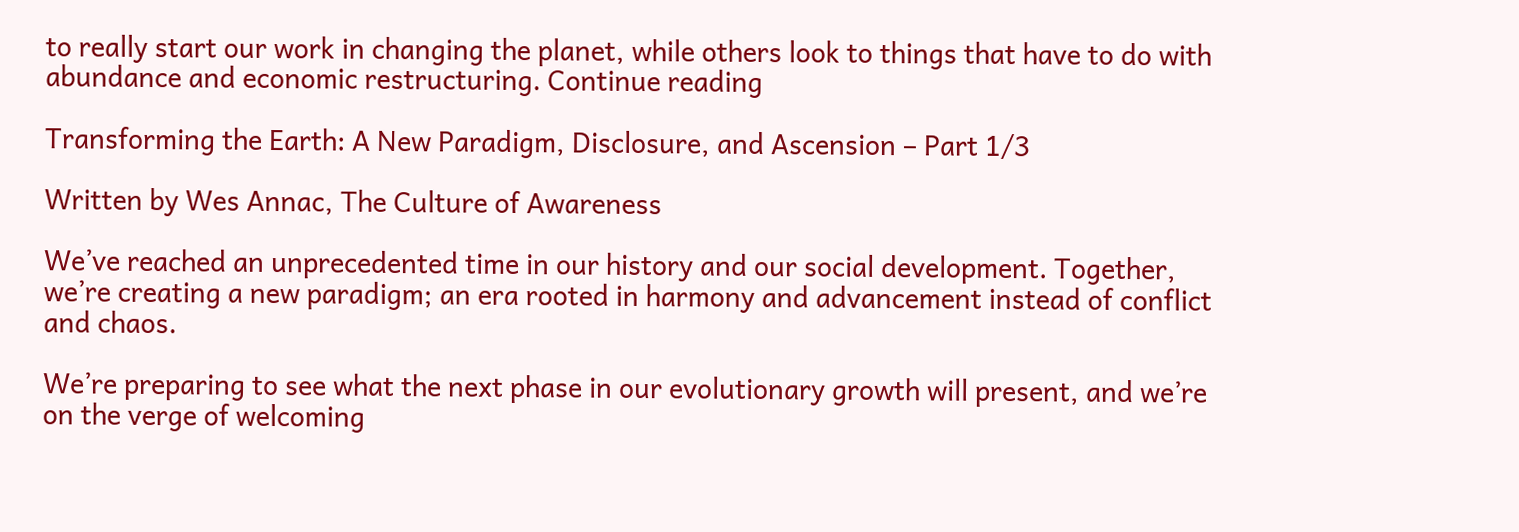to really start our work in changing the planet, while others look to things that have to do with abundance and economic restructuring. Continue reading

Transforming the Earth: A New Paradigm, Disclosure, and Ascension – Part 1/3

Written by Wes Annac, The Culture of Awareness

We’ve reached an unprecedented time in our history and our social development. Together, we’re creating a new paradigm; an era rooted in harmony and advancement instead of conflict and chaos.

We’re preparing to see what the next phase in our evolutionary growth will present, and we’re on the verge of welcoming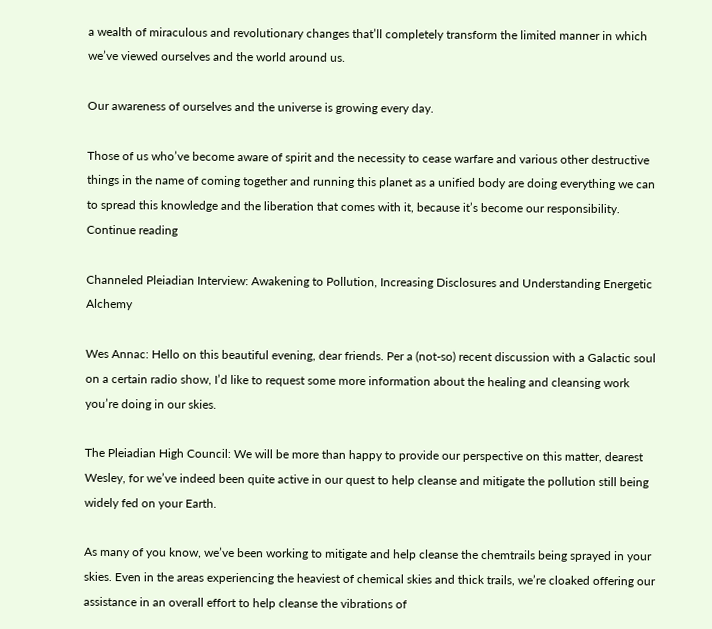a wealth of miraculous and revolutionary changes that’ll completely transform the limited manner in which we’ve viewed ourselves and the world around us.

Our awareness of ourselves and the universe is growing every day.

Those of us who’ve become aware of spirit and the necessity to cease warfare and various other destructive things in the name of coming together and running this planet as a unified body are doing everything we can to spread this knowledge and the liberation that comes with it, because it’s become our responsibility. Continue reading

Channeled Pleiadian Interview: Awakening to Pollution, Increasing Disclosures and Understanding Energetic Alchemy

Wes Annac: Hello on this beautiful evening, dear friends. Per a (not-so) recent discussion with a Galactic soul on a certain radio show, I’d like to request some more information about the healing and cleansing work you’re doing in our skies.

The Pleiadian High Council: We will be more than happy to provide our perspective on this matter, dearest Wesley, for we’ve indeed been quite active in our quest to help cleanse and mitigate the pollution still being widely fed on your Earth.

As many of you know, we’ve been working to mitigate and help cleanse the chemtrails being sprayed in your skies. Even in the areas experiencing the heaviest of chemical skies and thick trails, we’re cloaked offering our assistance in an overall effort to help cleanse the vibrations of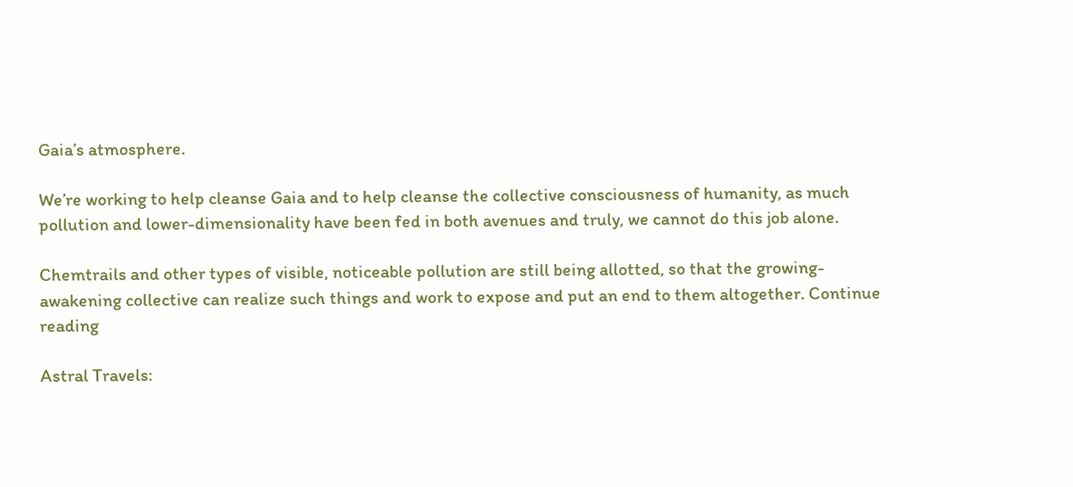Gaia’s atmosphere.

We’re working to help cleanse Gaia and to help cleanse the collective consciousness of humanity, as much pollution and lower-dimensionality have been fed in both avenues and truly, we cannot do this job alone.

Chemtrails and other types of visible, noticeable pollution are still being allotted, so that the growing-awakening collective can realize such things and work to expose and put an end to them altogether. Continue reading

Astral Travels: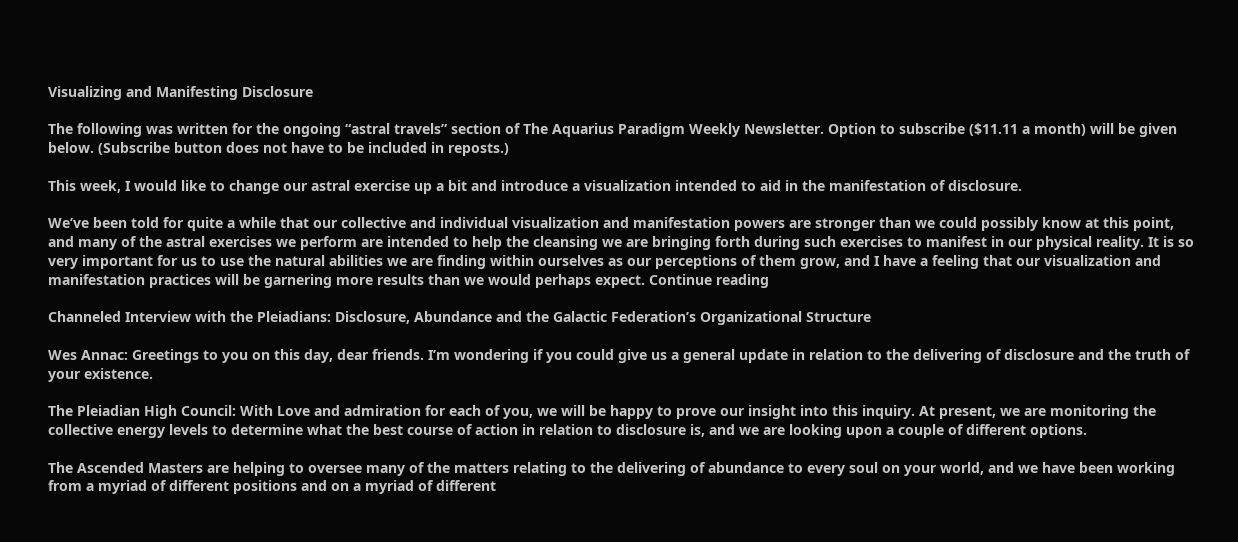Visualizing and Manifesting Disclosure

The following was written for the ongoing “astral travels” section of The Aquarius Paradigm Weekly Newsletter. Option to subscribe ($11.11 a month) will be given below. (Subscribe button does not have to be included in reposts.)

This week, I would like to change our astral exercise up a bit and introduce a visualization intended to aid in the manifestation of disclosure.

We’ve been told for quite a while that our collective and individual visualization and manifestation powers are stronger than we could possibly know at this point, and many of the astral exercises we perform are intended to help the cleansing we are bringing forth during such exercises to manifest in our physical reality. It is so very important for us to use the natural abilities we are finding within ourselves as our perceptions of them grow, and I have a feeling that our visualization and manifestation practices will be garnering more results than we would perhaps expect. Continue reading

Channeled Interview with the Pleiadians: Disclosure, Abundance and the Galactic Federation’s Organizational Structure

Wes Annac: Greetings to you on this day, dear friends. I’m wondering if you could give us a general update in relation to the delivering of disclosure and the truth of your existence.

The Pleiadian High Council: With Love and admiration for each of you, we will be happy to prove our insight into this inquiry. At present, we are monitoring the collective energy levels to determine what the best course of action in relation to disclosure is, and we are looking upon a couple of different options.

The Ascended Masters are helping to oversee many of the matters relating to the delivering of abundance to every soul on your world, and we have been working from a myriad of different positions and on a myriad of different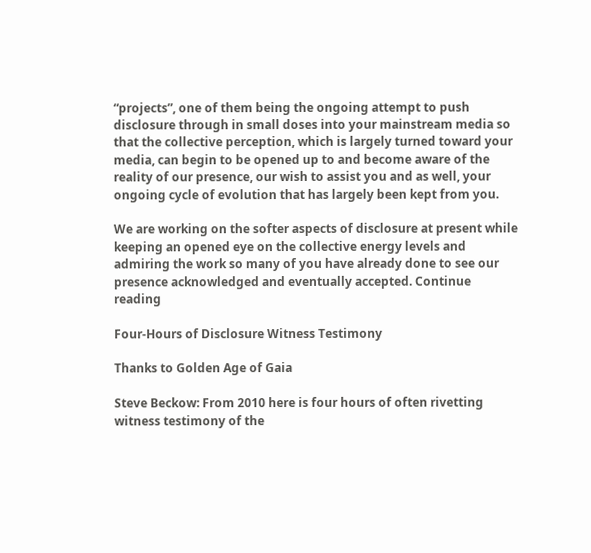“projects”, one of them being the ongoing attempt to push disclosure through in small doses into your mainstream media so that the collective perception, which is largely turned toward your media, can begin to be opened up to and become aware of the reality of our presence, our wish to assist you and as well, your ongoing cycle of evolution that has largely been kept from you.

We are working on the softer aspects of disclosure at present while keeping an opened eye on the collective energy levels and admiring the work so many of you have already done to see our presence acknowledged and eventually accepted. Continue reading

Four-Hours of Disclosure Witness Testimony

Thanks to Golden Age of Gaia

Steve Beckow: From 2010 here is four hours of often rivetting witness testimony of the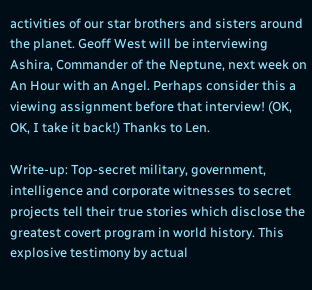activities of our star brothers and sisters around the planet. Geoff West will be interviewing Ashira, Commander of the Neptune, next week on An Hour with an Angel. Perhaps consider this a viewing assignment before that interview! (OK, OK, I take it back!) Thanks to Len.

Write-up: Top-secret military, government, intelligence and corporate witnesses to secret projects tell their true stories which disclose the greatest covert program in world history. This explosive testimony by actual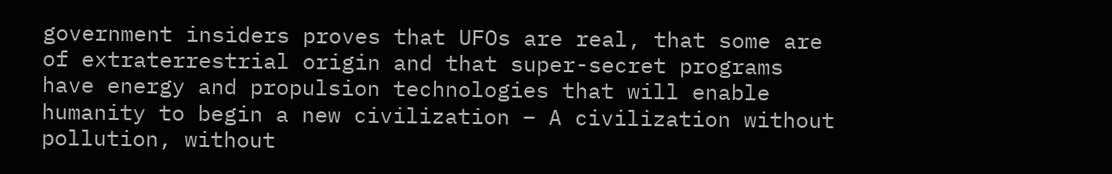government insiders proves that UFOs are real, that some are of extraterrestrial origin and that super-secret programs have energy and propulsion technologies that will enable humanity to begin a new civilization – A civilization without pollution, without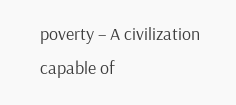poverty – A civilization capable of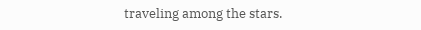traveling among the stars.